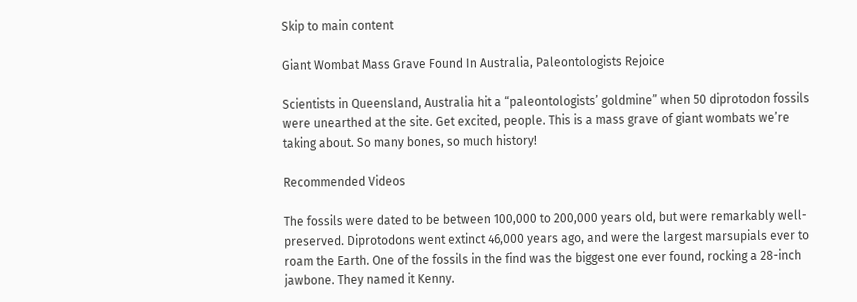Skip to main content

Giant Wombat Mass Grave Found In Australia, Paleontologists Rejoice

Scientists in Queensland, Australia hit a “paleontologists’ goldmine” when 50 diprotodon fossils were unearthed at the site. Get excited, people. This is a mass grave of giant wombats we’re taking about. So many bones, so much history!

Recommended Videos

The fossils were dated to be between 100,000 to 200,000 years old, but were remarkably well-preserved. Diprotodons went extinct 46,000 years ago, and were the largest marsupials ever to roam the Earth. One of the fossils in the find was the biggest one ever found, rocking a 28-inch jawbone. They named it Kenny.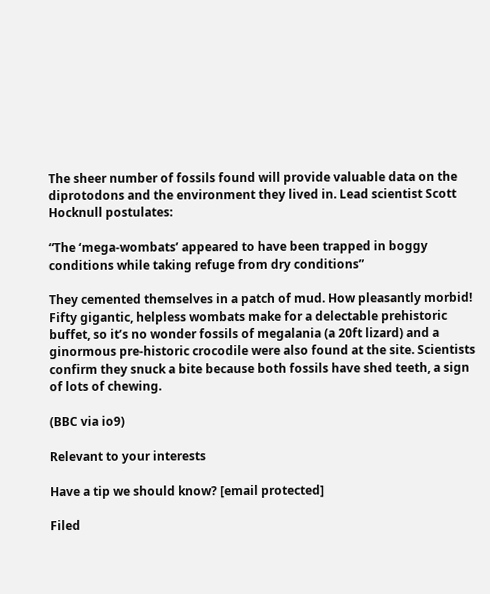The sheer number of fossils found will provide valuable data on the diprotodons and the environment they lived in. Lead scientist Scott Hocknull postulates:

“The ‘mega-wombats’ appeared to have been trapped in boggy conditions while taking refuge from dry conditions”

They cemented themselves in a patch of mud. How pleasantly morbid! Fifty gigantic, helpless wombats make for a delectable prehistoric buffet, so it’s no wonder fossils of megalania (a 20ft lizard) and a ginormous pre-historic crocodile were also found at the site. Scientists confirm they snuck a bite because both fossils have shed teeth, a sign of lots of chewing.

(BBC via io9)

Relevant to your interests

Have a tip we should know? [email protected]

Filed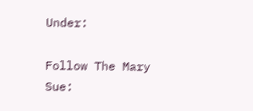Under:

Follow The Mary Sue: